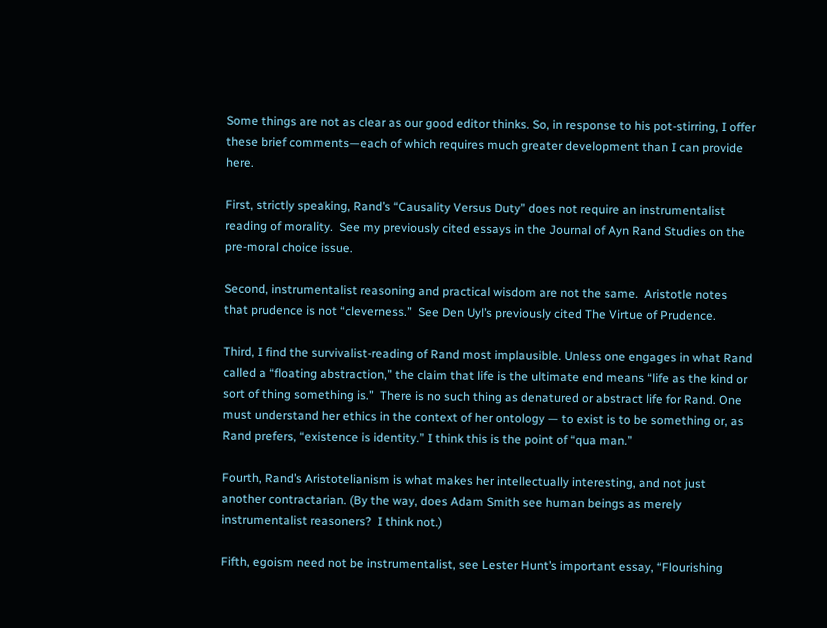Some things are not as clear as our good editor thinks. So, in response to his pot-stirring, I offer these brief comments—each of which requires much greater development than I can provide here.

First, strictly speaking, Rand’s “Causality Versus Duty” does not require an instrumentalist reading of morality.  See my previously cited essays in the Journal of Ayn Rand Studies on the pre-moral choice issue.

Second, instrumentalist reasoning and practical wisdom are not the same.  Aristotle notes that prudence is not “cleverness.”  See Den Uyl’s previously cited The Virtue of Prudence.

Third, I find the survivalist-reading of Rand most implausible. Unless one engages in what Rand called a “floating abstraction,” the claim that life is the ultimate end means “life as the kind or sort of thing something is.”  There is no such thing as denatured or abstract life for Rand. One must understand her ethics in the context of her ontology — to exist is to be something or, as Rand prefers, “existence is identity.” I think this is the point of “qua man.”

Fourth, Rand’s Aristotelianism is what makes her intellectually interesting, and not just another contractarian. (By the way, does Adam Smith see human beings as merely instrumentalist reasoners?  I think not.)

Fifth, egoism need not be instrumentalist, see Lester Hunt’s important essay, “Flourishing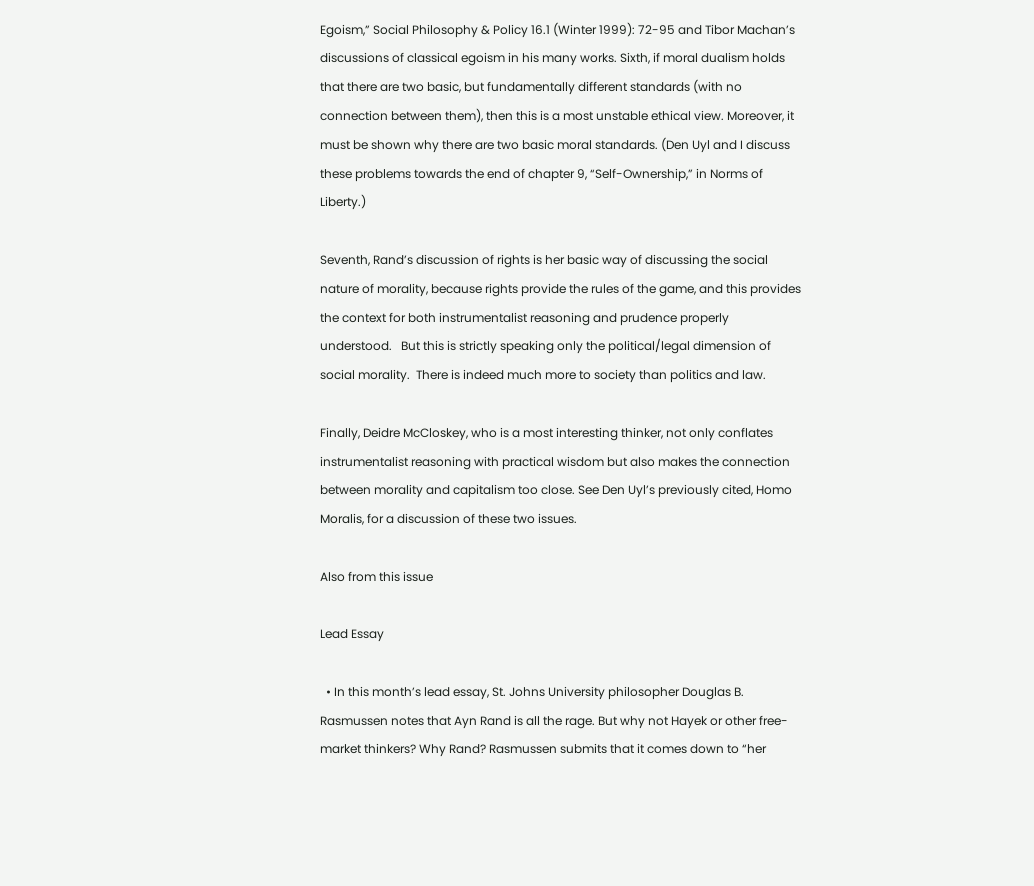Egoism,” Social Philosophy & Policy 16.1 (Winter 1999): 72-95 and Tibor Machan’s discussions of classical egoism in his many works. Sixth, if moral dualism holds that there are two basic, but fundamentally different standards (with no connection between them), then this is a most unstable ethical view. Moreover, it must be shown why there are two basic moral standards. (Den Uyl and I discuss these problems towards the end of chapter 9, “Self-Ownership,” in Norms of Liberty.)

Seventh, Rand’s discussion of rights is her basic way of discussing the social nature of morality, because rights provide the rules of the game, and this provides the context for both instrumentalist reasoning and prudence properly understood.   But this is strictly speaking only the political/legal dimension of social morality.  There is indeed much more to society than politics and law.

Finally, Deidre McCloskey, who is a most interesting thinker, not only conflates instrumentalist reasoning with practical wisdom but also makes the connection between morality and capitalism too close. See Den Uyl’s previously cited, Homo Moralis, for a discussion of these two issues.

Also from this issue

Lead Essay

  • In this month’s lead essay, St. Johns University philosopher Douglas B. Rasmussen notes that Ayn Rand is all the rage. But why not Hayek or other free-market thinkers? Why Rand? Rasmussen submits that it comes down to “her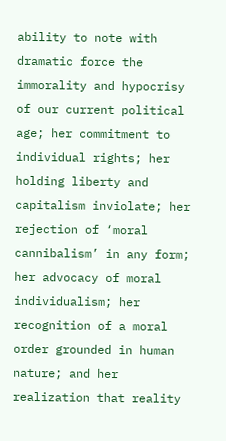ability to note with dramatic force the immorality and hypocrisy of our current political age; her commitment to individual rights; her holding liberty and capitalism inviolate; her rejection of ‘moral cannibalism’ in any form; her advocacy of moral individualism; her recognition of a moral order grounded in human nature; and her realization that reality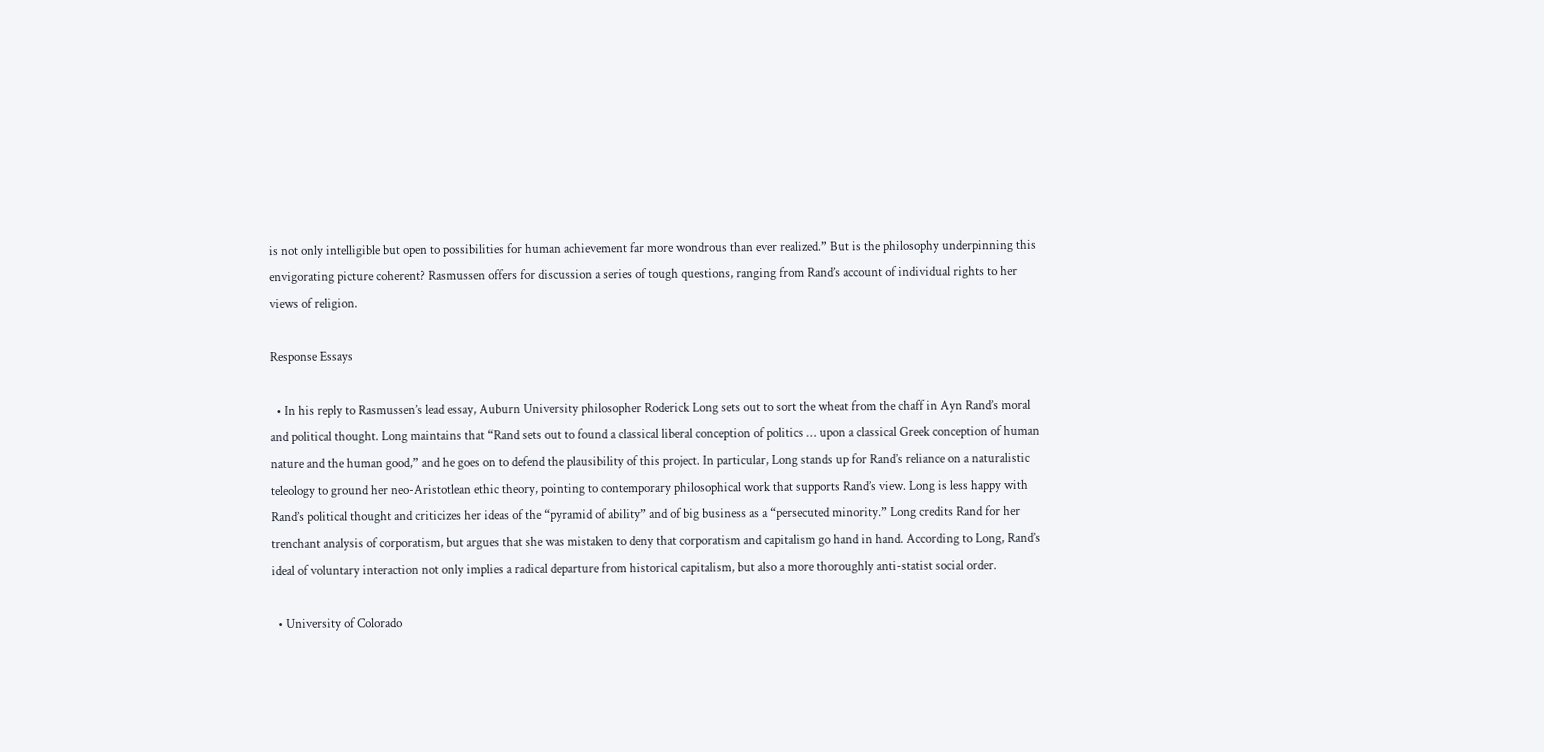is not only intelligible but open to possibilities for human achievement far more wondrous than ever realized.” But is the philosophy underpinning this envigorating picture coherent? Rasmussen offers for discussion a series of tough questions, ranging from Rand’s account of individual rights to her views of religion.

Response Essays

  • In his reply to Rasmussen’s lead essay, Auburn University philosopher Roderick Long sets out to sort the wheat from the chaff in Ayn Rand’s moral and political thought. Long maintains that “Rand sets out to found a classical liberal conception of politics … upon a classical Greek conception of human nature and the human good,” and he goes on to defend the plausibility of this project. In particular, Long stands up for Rand’s reliance on a naturalistic teleology to ground her neo-Aristotlean ethic theory, pointing to contemporary philosophical work that supports Rand’s view. Long is less happy with Rand’s political thought and criticizes her ideas of the “pyramid of ability” and of big business as a “persecuted minority.” Long credits Rand for her trenchant analysis of corporatism, but argues that she was mistaken to deny that corporatism and capitalism go hand in hand. According to Long, Rand’s ideal of voluntary interaction not only implies a radical departure from historical capitalism, but also a more thoroughly anti-statist social order.

  • University of Colorado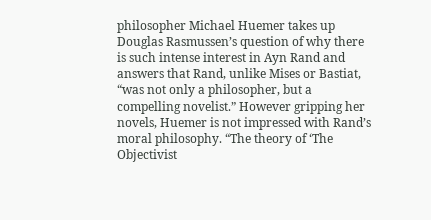philosopher Michael Huemer takes up Douglas Rasmussen’s question of why there is such intense interest in Ayn Rand and answers that Rand, unlike Mises or Bastiat, “was not only a philosopher, but a compelling novelist.” However gripping her novels, Huemer is not impressed with Rand’s moral philosophy. “The theory of ‘The Objectivist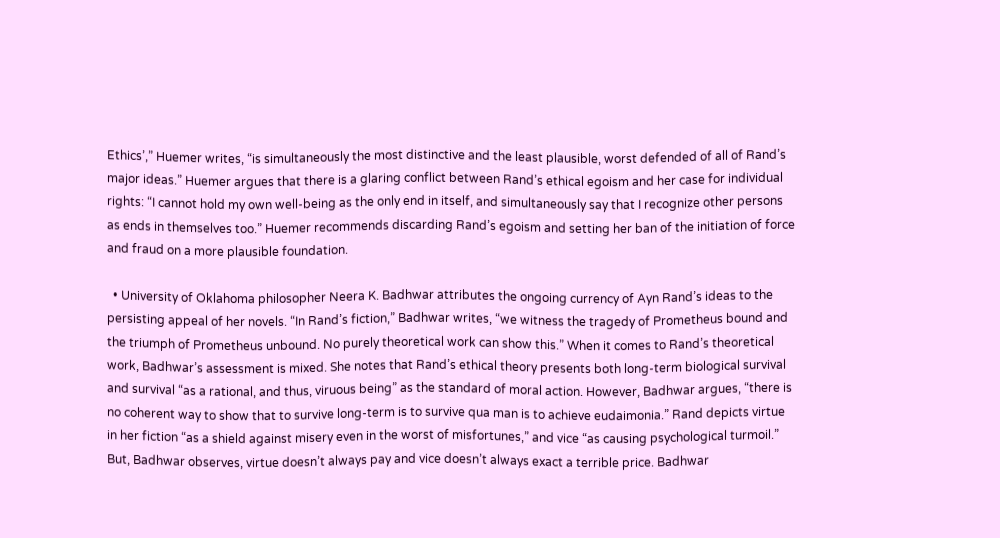Ethics’,” Huemer writes, “is simultaneously the most distinctive and the least plausible, worst defended of all of Rand’s major ideas.” Huemer argues that there is a glaring conflict between Rand’s ethical egoism and her case for individual rights: “I cannot hold my own well-being as the only end in itself, and simultaneously say that I recognize other persons as ends in themselves too.” Huemer recommends discarding Rand’s egoism and setting her ban of the initiation of force and fraud on a more plausible foundation.

  • University of Oklahoma philosopher Neera K. Badhwar attributes the ongoing currency of Ayn Rand’s ideas to the persisting appeal of her novels. “In Rand’s fiction,” Badhwar writes, “we witness the tragedy of Prometheus bound and the triumph of Prometheus unbound. No purely theoretical work can show this.” When it comes to Rand’s theoretical work, Badhwar’s assessment is mixed. She notes that Rand’s ethical theory presents both long-term biological survival and survival “as a rational, and thus, viruous being” as the standard of moral action. However, Badhwar argues, “there is no coherent way to show that to survive long-term is to survive qua man is to achieve eudaimonia.” Rand depicts virtue in her fiction “as a shield against misery even in the worst of misfortunes,” and vice “as causing psychological turmoil.” But, Badhwar observes, virtue doesn’t always pay and vice doesn’t always exact a terrible price. Badhwar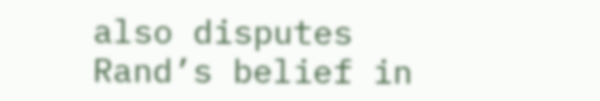also disputes Rand’s belief in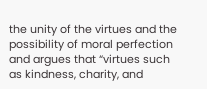the unity of the virtues and the possibility of moral perfection and argues that “virtues such as kindness, charity, and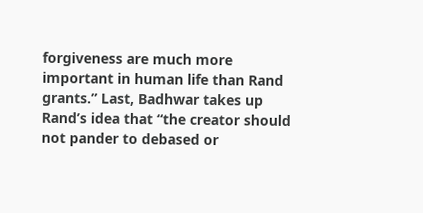forgiveness are much more important in human life than Rand grants.” Last, Badhwar takes up Rand’s idea that “the creator should not pander to debased or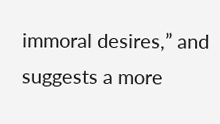immoral desires,” and suggests a more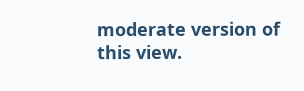moderate version of this view.